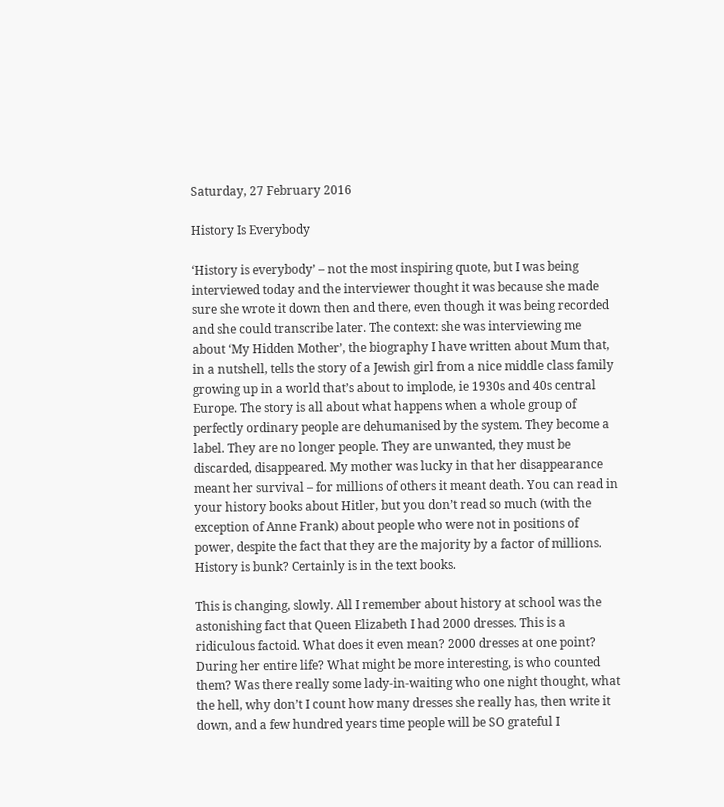Saturday, 27 February 2016

History Is Everybody

‘History is everybody’ – not the most inspiring quote, but I was being interviewed today and the interviewer thought it was because she made sure she wrote it down then and there, even though it was being recorded and she could transcribe later. The context: she was interviewing me about ‘My Hidden Mother’, the biography I have written about Mum that, in a nutshell, tells the story of a Jewish girl from a nice middle class family growing up in a world that’s about to implode, ie 1930s and 40s central Europe. The story is all about what happens when a whole group of perfectly ordinary people are dehumanised by the system. They become a label. They are no longer people. They are unwanted, they must be discarded, disappeared. My mother was lucky in that her disappearance meant her survival – for millions of others it meant death. You can read in your history books about Hitler, but you don’t read so much (with the exception of Anne Frank) about people who were not in positions of power, despite the fact that they are the majority by a factor of millions. History is bunk? Certainly is in the text books.

This is changing, slowly. All I remember about history at school was the astonishing fact that Queen Elizabeth I had 2000 dresses. This is a ridiculous factoid. What does it even mean? 2000 dresses at one point? During her entire life? What might be more interesting, is who counted them? Was there really some lady-in-waiting who one night thought, what the hell, why don’t I count how many dresses she really has, then write it down, and a few hundred years time people will be SO grateful I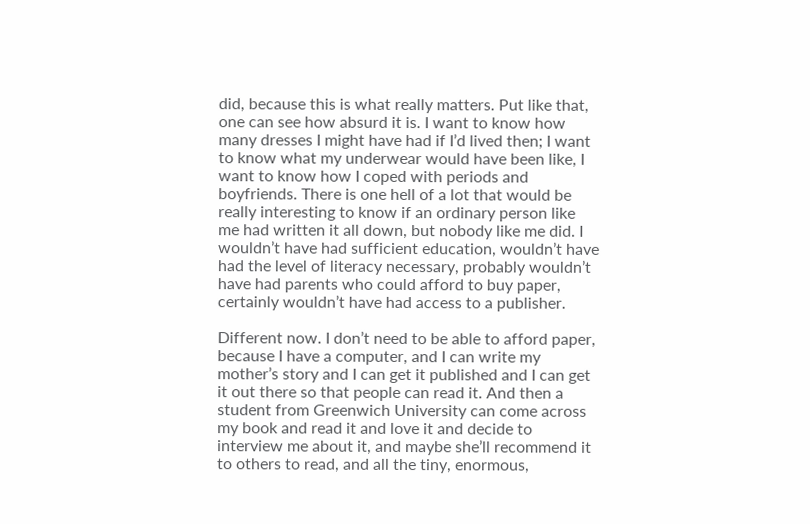did, because this is what really matters. Put like that, one can see how absurd it is. I want to know how many dresses I might have had if I’d lived then; I want to know what my underwear would have been like, I want to know how I coped with periods and boyfriends. There is one hell of a lot that would be really interesting to know if an ordinary person like me had written it all down, but nobody like me did. I wouldn’t have had sufficient education, wouldn’t have had the level of literacy necessary, probably wouldn’t have had parents who could afford to buy paper, certainly wouldn’t have had access to a publisher.

Different now. I don’t need to be able to afford paper, because I have a computer, and I can write my mother’s story and I can get it published and I can get it out there so that people can read it. And then a student from Greenwich University can come across my book and read it and love it and decide to interview me about it, and maybe she’ll recommend it to others to read, and all the tiny, enormous,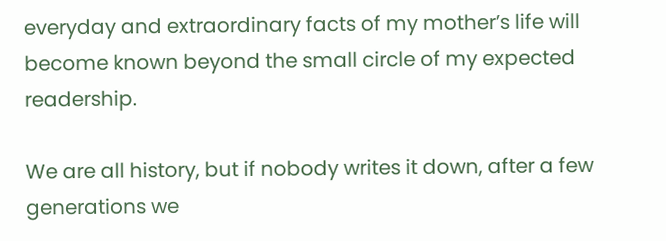everyday and extraordinary facts of my mother’s life will become known beyond the small circle of my expected readership.

We are all history, but if nobody writes it down, after a few generations we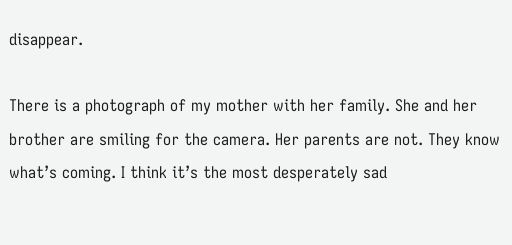disappear.

There is a photograph of my mother with her family. She and her brother are smiling for the camera. Her parents are not. They know what’s coming. I think it’s the most desperately sad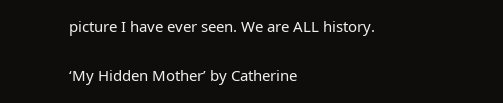picture I have ever seen. We are ALL history.

‘My Hidden Mother’ by Catherine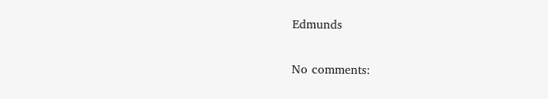Edmunds

No comments: